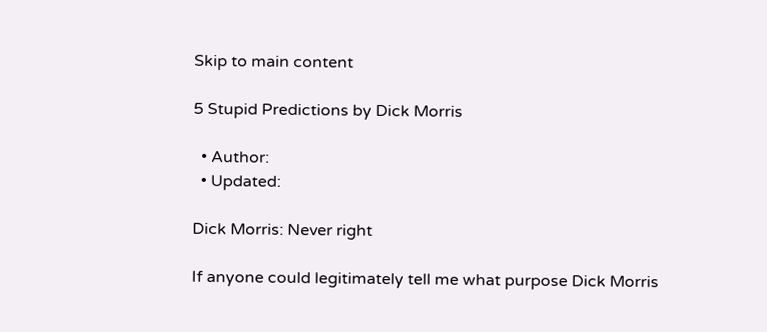Skip to main content

5 Stupid Predictions by Dick Morris

  • Author:
  • Updated:

Dick Morris: Never right

If anyone could legitimately tell me what purpose Dick Morris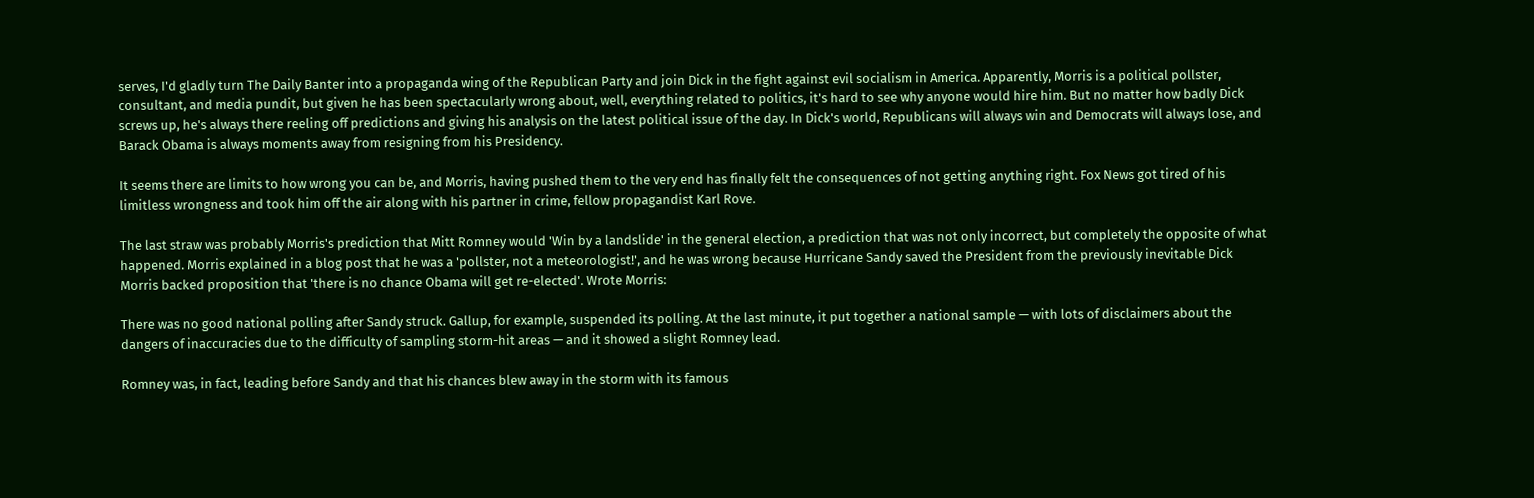serves, I'd gladly turn The Daily Banter into a propaganda wing of the Republican Party and join Dick in the fight against evil socialism in America. Apparently, Morris is a political pollster, consultant, and media pundit, but given he has been spectacularly wrong about, well, everything related to politics, it's hard to see why anyone would hire him. But no matter how badly Dick screws up, he's always there reeling off predictions and giving his analysis on the latest political issue of the day. In Dick's world, Republicans will always win and Democrats will always lose, and Barack Obama is always moments away from resigning from his Presidency.

It seems there are limits to how wrong you can be, and Morris, having pushed them to the very end has finally felt the consequences of not getting anything right. Fox News got tired of his limitless wrongness and took him off the air along with his partner in crime, fellow propagandist Karl Rove.

The last straw was probably Morris's prediction that Mitt Romney would 'Win by a landslide' in the general election, a prediction that was not only incorrect, but completely the opposite of what happened. Morris explained in a blog post that he was a 'pollster, not a meteorologist!', and he was wrong because Hurricane Sandy saved the President from the previously inevitable Dick Morris backed proposition that 'there is no chance Obama will get re-elected'. Wrote Morris:

There was no good national polling after Sandy struck. Gallup, for example, suspended its polling. At the last minute, it put together a national sample — with lots of disclaimers about the dangers of inaccuracies due to the difficulty of sampling storm-hit areas — and it showed a slight Romney lead.

Romney was, in fact, leading before Sandy and that his chances blew away in the storm with its famous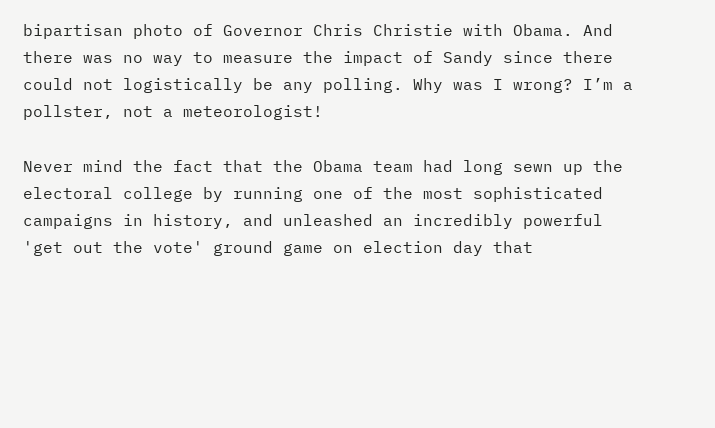bipartisan photo of Governor Chris Christie with Obama. And there was no way to measure the impact of Sandy since there could not logistically be any polling. Why was I wrong? I’m a pollster, not a meteorologist!

Never mind the fact that the Obama team had long sewn up the electoral college by running one of the most sophisticated campaigns in history, and unleashed an incredibly powerful 'get out the vote' ground game on election day that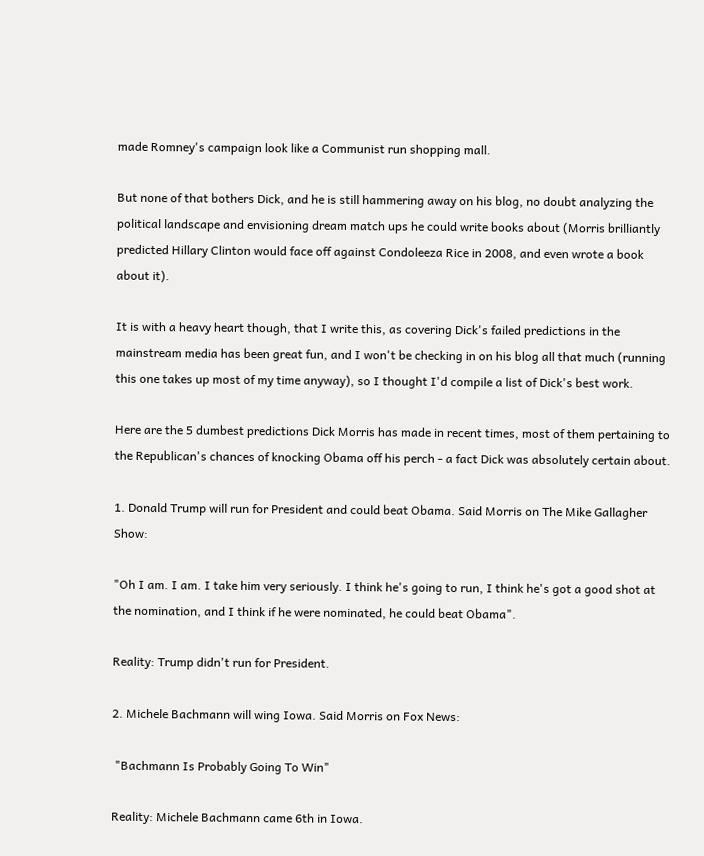made Romney's campaign look like a Communist run shopping mall.

But none of that bothers Dick, and he is still hammering away on his blog, no doubt analyzing the political landscape and envisioning dream match ups he could write books about (Morris brilliantly predicted Hillary Clinton would face off against Condoleeza Rice in 2008, and even wrote a book about it).

It is with a heavy heart though, that I write this, as covering Dick's failed predictions in the mainstream media has been great fun, and I won't be checking in on his blog all that much (running this one takes up most of my time anyway), so I thought I'd compile a list of Dick's best work.

Here are the 5 dumbest predictions Dick Morris has made in recent times, most of them pertaining to the Republican's chances of knocking Obama off his perch - a fact Dick was absolutely certain about.

1. Donald Trump will run for President and could beat Obama. Said Morris on The Mike Gallagher Show:

"Oh I am. I am. I take him very seriously. I think he's going to run, I think he's got a good shot at the nomination, and I think if he were nominated, he could beat Obama".

Reality: Trump didn't run for President.

2. Michele Bachmann will wing Iowa. Said Morris on Fox News:

 "Bachmann Is Probably Going To Win"

Reality: Michele Bachmann came 6th in Iowa.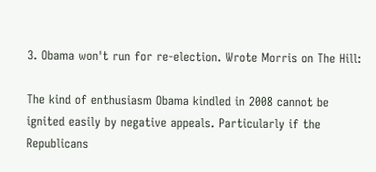3. Obama won't run for re-election. Wrote Morris on The Hill:

The kind of enthusiasm Obama kindled in 2008 cannot be ignited easily by negative appeals. Particularly if the Republicans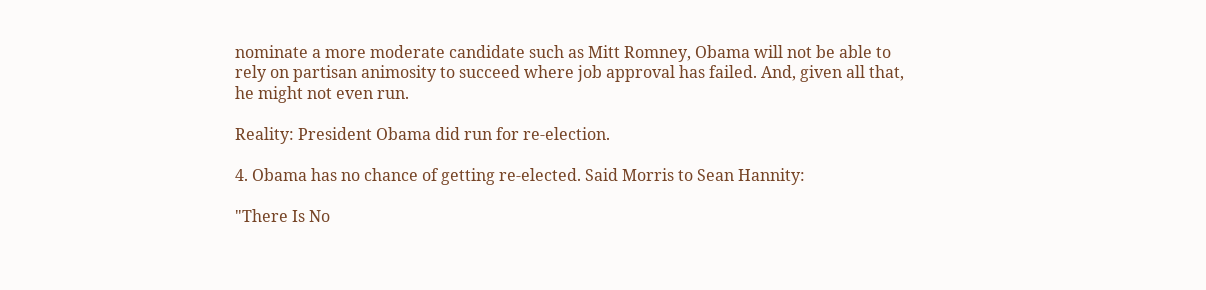nominate a more moderate candidate such as Mitt Romney, Obama will not be able to rely on partisan animosity to succeed where job approval has failed. And, given all that, he might not even run.

Reality: President Obama did run for re-election.

4. Obama has no chance of getting re-elected. Said Morris to Sean Hannity:

"There Is No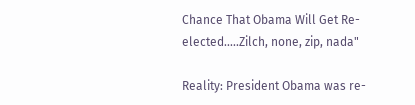Chance That Obama Will Get Re-elected.....Zilch, none, zip, nada"

Reality: President Obama was re-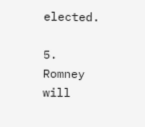elected.

5. Romney will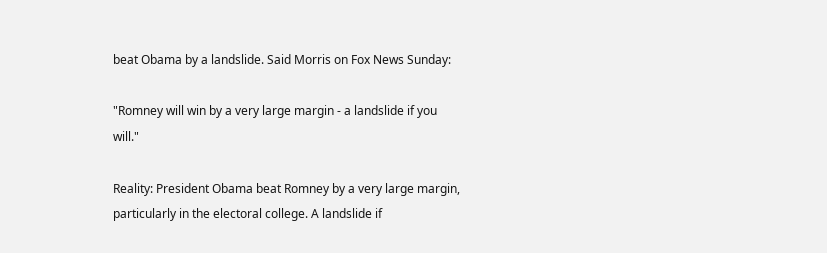beat Obama by a landslide. Said Morris on Fox News Sunday:

"Romney will win by a very large margin - a landslide if you will."

Reality: President Obama beat Romney by a very large margin, particularly in the electoral college. A landslide if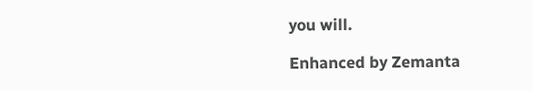you will.

Enhanced by Zemanta